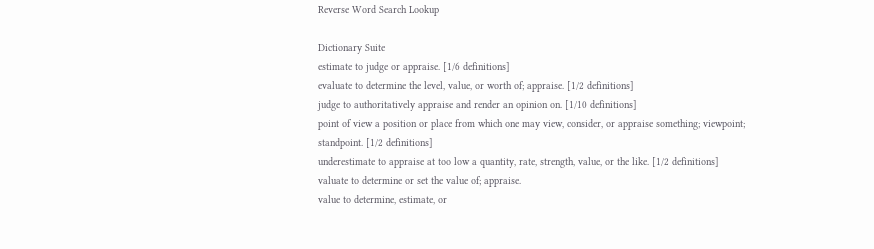Reverse Word Search Lookup

Dictionary Suite
estimate to judge or appraise. [1/6 definitions]
evaluate to determine the level, value, or worth of; appraise. [1/2 definitions]
judge to authoritatively appraise and render an opinion on. [1/10 definitions]
point of view a position or place from which one may view, consider, or appraise something; viewpoint; standpoint. [1/2 definitions]
underestimate to appraise at too low a quantity, rate, strength, value, or the like. [1/2 definitions]
valuate to determine or set the value of; appraise.
value to determine, estimate, or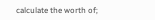calculate the worth of;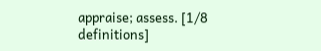appraise; assess. [1/8 definitions]